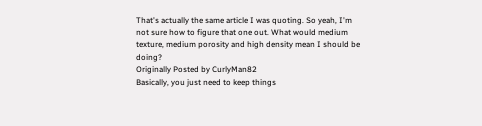That's actually the same article I was quoting. So yeah, I'm not sure how to figure that one out. What would medium texture, medium porosity and high density mean I should be doing?
Originally Posted by CurlyMan82
Basically, you just need to keep things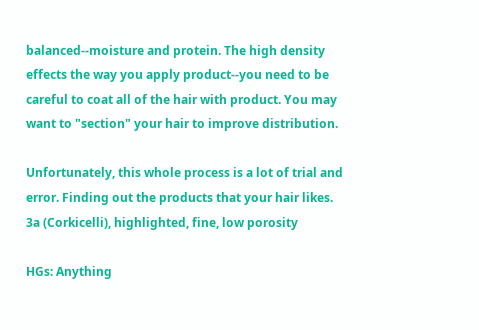balanced--moisture and protein. The high density effects the way you apply product--you need to be careful to coat all of the hair with product. You may want to "section" your hair to improve distribution.

Unfortunately, this whole process is a lot of trial and error. Finding out the products that your hair likes.
3a (Corkicelli), highlighted, fine, low porosity

HGs: Anything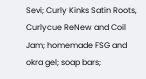Sevi; Curly Kinks Satin Roots, Curlycue ReNew and Coil Jam; homemade FSG and okra gel; soap bars;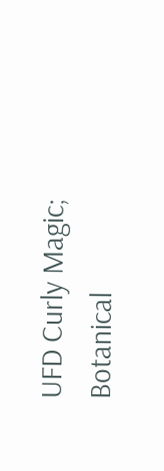UFD Curly Magic; Botanical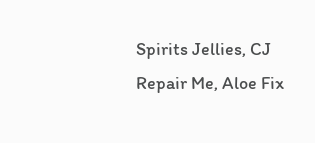Spirits Jellies, CJ Repair Me, Aloe Fix